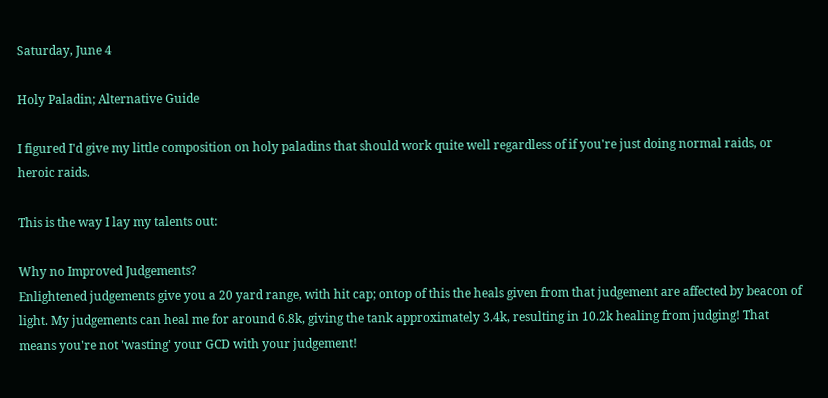Saturday, June 4

Holy Paladin; Alternative Guide

I figured I'd give my little composition on holy paladins that should work quite well regardless of if you're just doing normal raids, or heroic raids.

This is the way I lay my talents out:

Why no Improved Judgements?
Enlightened judgements give you a 20 yard range, with hit cap; ontop of this the heals given from that judgement are affected by beacon of light. My judgements can heal me for around 6.8k, giving the tank approximately 3.4k, resulting in 10.2k healing from judging! That means you're not 'wasting' your GCD with your judgement!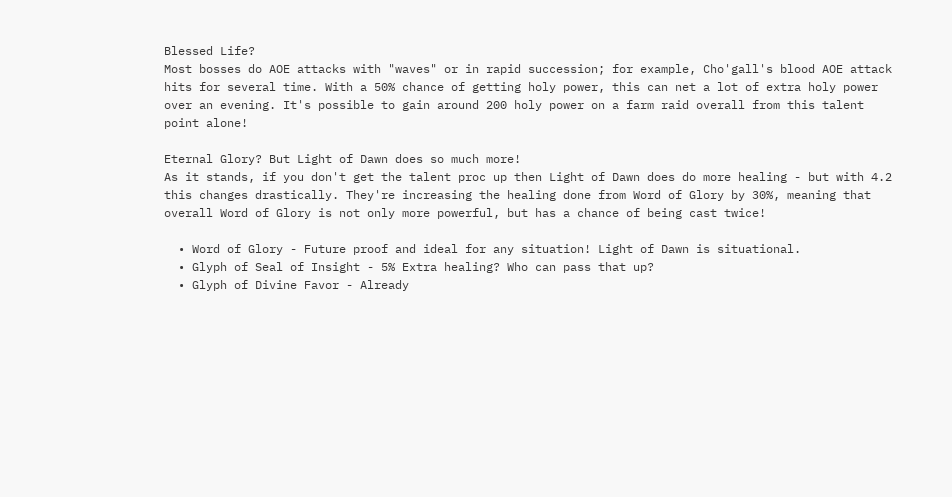Blessed Life?
Most bosses do AOE attacks with "waves" or in rapid succession; for example, Cho'gall's blood AOE attack hits for several time. With a 50% chance of getting holy power, this can net a lot of extra holy power over an evening. It's possible to gain around 200 holy power on a farm raid overall from this talent point alone!

Eternal Glory? But Light of Dawn does so much more!
As it stands, if you don't get the talent proc up then Light of Dawn does do more healing - but with 4.2 this changes drastically. They're increasing the healing done from Word of Glory by 30%, meaning that overall Word of Glory is not only more powerful, but has a chance of being cast twice!

  • Word of Glory - Future proof and ideal for any situation! Light of Dawn is situational.
  • Glyph of Seal of Insight - 5% Extra healing? Who can pass that up?
  • Glyph of Divine Favor - Already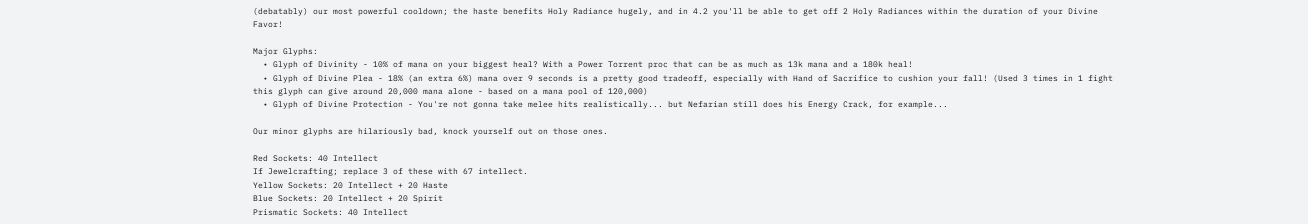(debatably) our most powerful cooldown; the haste benefits Holy Radiance hugely, and in 4.2 you'll be able to get off 2 Holy Radiances within the duration of your Divine Favor!

Major Glyphs:
  • Glyph of Divinity - 10% of mana on your biggest heal? With a Power Torrent proc that can be as much as 13k mana and a 180k heal!
  • Glyph of Divine Plea - 18% (an extra 6%) mana over 9 seconds is a pretty good tradeoff, especially with Hand of Sacrifice to cushion your fall! (Used 3 times in 1 fight this glyph can give around 20,000 mana alone - based on a mana pool of 120,000)
  • Glyph of Divine Protection - You're not gonna take melee hits realistically... but Nefarian still does his Energy Crack, for example...

Our minor glyphs are hilariously bad, knock yourself out on those ones.

Red Sockets: 40 Intellect
If Jewelcrafting; replace 3 of these with 67 intellect.
Yellow Sockets: 20 Intellect + 20 Haste
Blue Sockets: 20 Intellect + 20 Spirit
Prismatic Sockets: 40 Intellect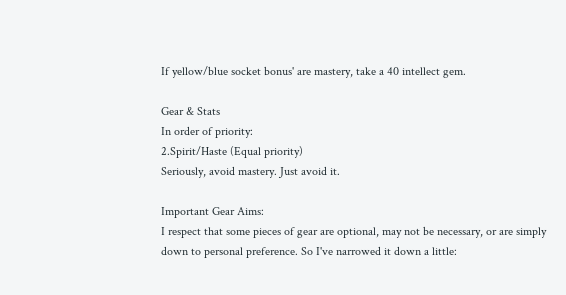If yellow/blue socket bonus' are mastery, take a 40 intellect gem.

Gear & Stats
In order of priority:
2.Spirit/Haste (Equal priority)
Seriously, avoid mastery. Just avoid it.

Important Gear Aims:
I respect that some pieces of gear are optional, may not be necessary, or are simply down to personal preference. So I've narrowed it down a little: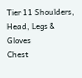Tier 11 Shoulders, Head, Legs & Gloves
Chest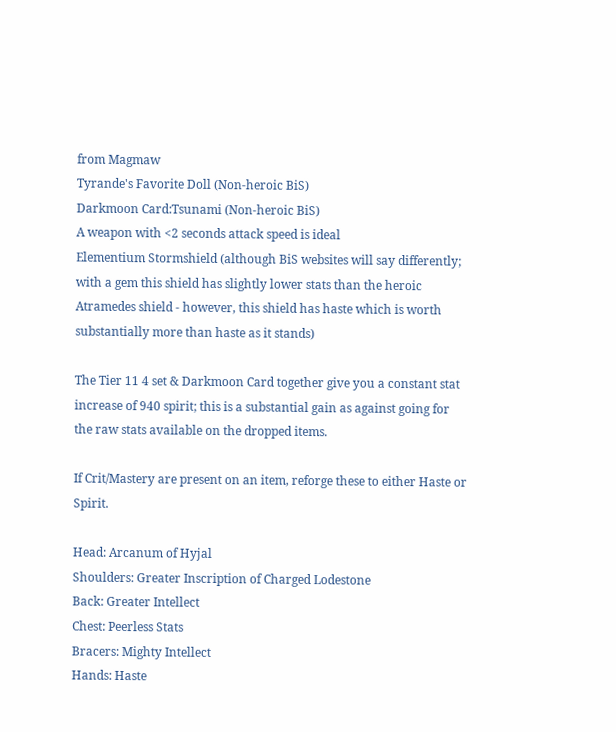from Magmaw
Tyrande's Favorite Doll (Non-heroic BiS)
Darkmoon Card:Tsunami (Non-heroic BiS)
A weapon with <2 seconds attack speed is ideal
Elementium Stormshield (although BiS websites will say differently; with a gem this shield has slightly lower stats than the heroic Atramedes shield - however, this shield has haste which is worth substantially more than haste as it stands)

The Tier 11 4 set & Darkmoon Card together give you a constant stat increase of 940 spirit; this is a substantial gain as against going for the raw stats available on the dropped items.

If Crit/Mastery are present on an item, reforge these to either Haste or Spirit.

Head: Arcanum of Hyjal
Shoulders: Greater Inscription of Charged Lodestone
Back: Greater Intellect
Chest: Peerless Stats
Bracers: Mighty Intellect
Hands: Haste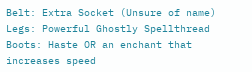Belt: Extra Socket (Unsure of name)
Legs: Powerful Ghostly Spellthread
Boots: Haste OR an enchant that increases speed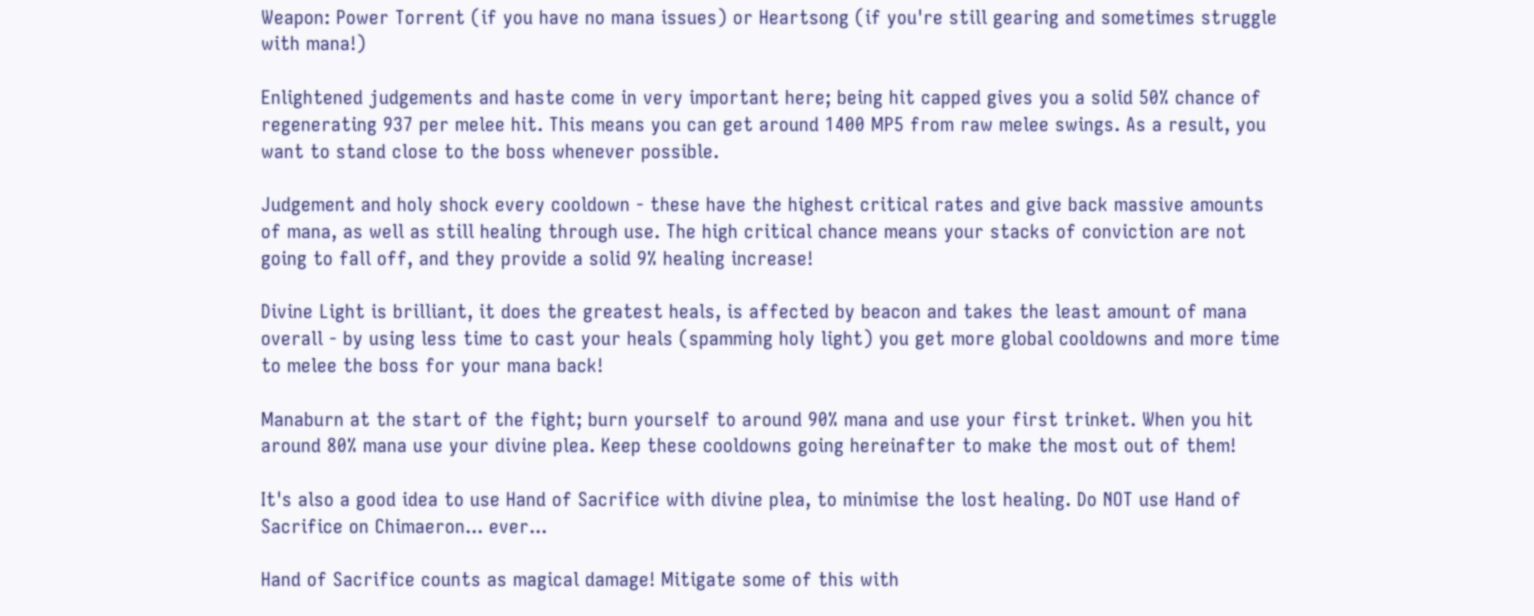Weapon: Power Torrent (if you have no mana issues) or Heartsong (if you're still gearing and sometimes struggle with mana!)

Enlightened judgements and haste come in very important here; being hit capped gives you a solid 50% chance of regenerating 937 per melee hit. This means you can get around 1400 MP5 from raw melee swings. As a result, you want to stand close to the boss whenever possible.

Judgement and holy shock every cooldown - these have the highest critical rates and give back massive amounts of mana, as well as still healing through use. The high critical chance means your stacks of conviction are not going to fall off, and they provide a solid 9% healing increase!

Divine Light is brilliant, it does the greatest heals, is affected by beacon and takes the least amount of mana overall - by using less time to cast your heals (spamming holy light) you get more global cooldowns and more time to melee the boss for your mana back!

Manaburn at the start of the fight; burn yourself to around 90% mana and use your first trinket. When you hit around 80% mana use your divine plea. Keep these cooldowns going hereinafter to make the most out of them!

It's also a good idea to use Hand of Sacrifice with divine plea, to minimise the lost healing. Do NOT use Hand of Sacrifice on Chimaeron... ever...

Hand of Sacrifice counts as magical damage! Mitigate some of this with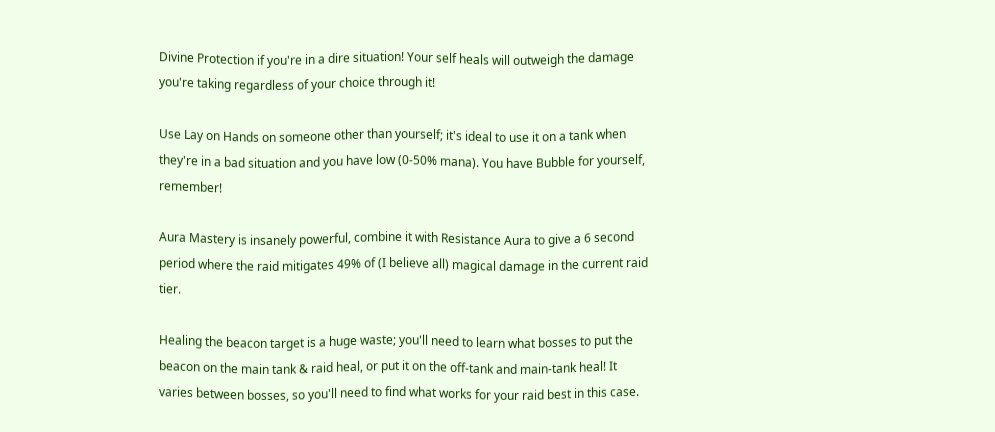Divine Protection if you're in a dire situation! Your self heals will outweigh the damage you're taking regardless of your choice through it!

Use Lay on Hands on someone other than yourself; it's ideal to use it on a tank when they're in a bad situation and you have low (0-50% mana). You have Bubble for yourself, remember!

Aura Mastery is insanely powerful, combine it with Resistance Aura to give a 6 second period where the raid mitigates 49% of (I believe all) magical damage in the current raid tier.

Healing the beacon target is a huge waste; you'll need to learn what bosses to put the beacon on the main tank & raid heal, or put it on the off-tank and main-tank heal! It varies between bosses, so you'll need to find what works for your raid best in this case.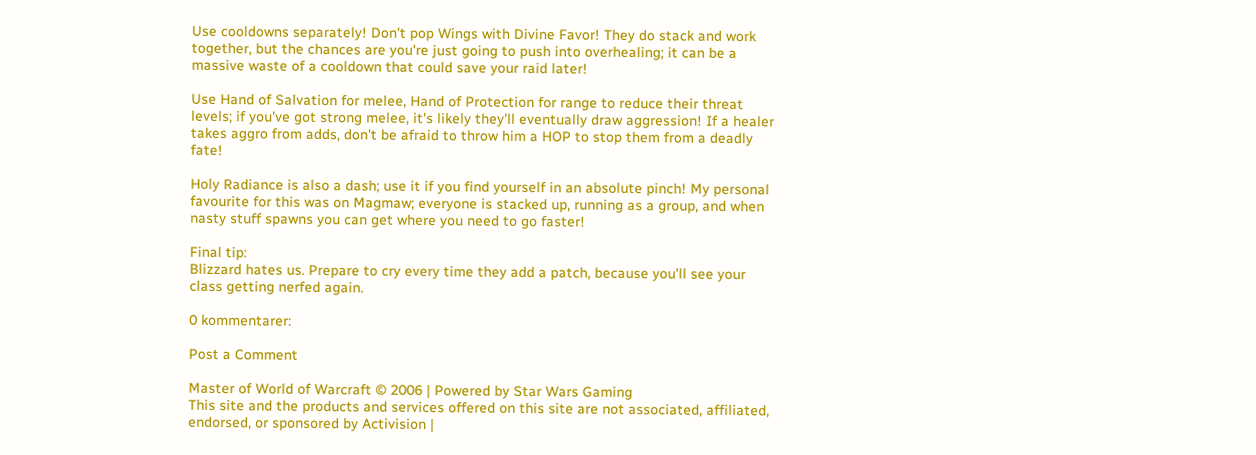Use cooldowns separately! Don't pop Wings with Divine Favor! They do stack and work together, but the chances are you're just going to push into overhealing; it can be a massive waste of a cooldown that could save your raid later!

Use Hand of Salvation for melee, Hand of Protection for range to reduce their threat levels; if you've got strong melee, it's likely they'll eventually draw aggression! If a healer takes aggro from adds, don't be afraid to throw him a HOP to stop them from a deadly fate!

Holy Radiance is also a dash; use it if you find yourself in an absolute pinch! My personal favourite for this was on Magmaw; everyone is stacked up, running as a group, and when nasty stuff spawns you can get where you need to go faster!

Final tip:
Blizzard hates us. Prepare to cry every time they add a patch, because you'll see your class getting nerfed again.

0 kommentarer:

Post a Comment

Master of World of Warcraft © 2006 | Powered by Star Wars Gaming
This site and the products and services offered on this site are not associated, affiliated, endorsed, or sponsored by Activision |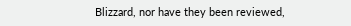Blizzard, nor have they been reviewed,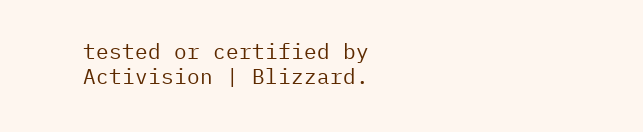tested or certified by Activision | Blizzard.